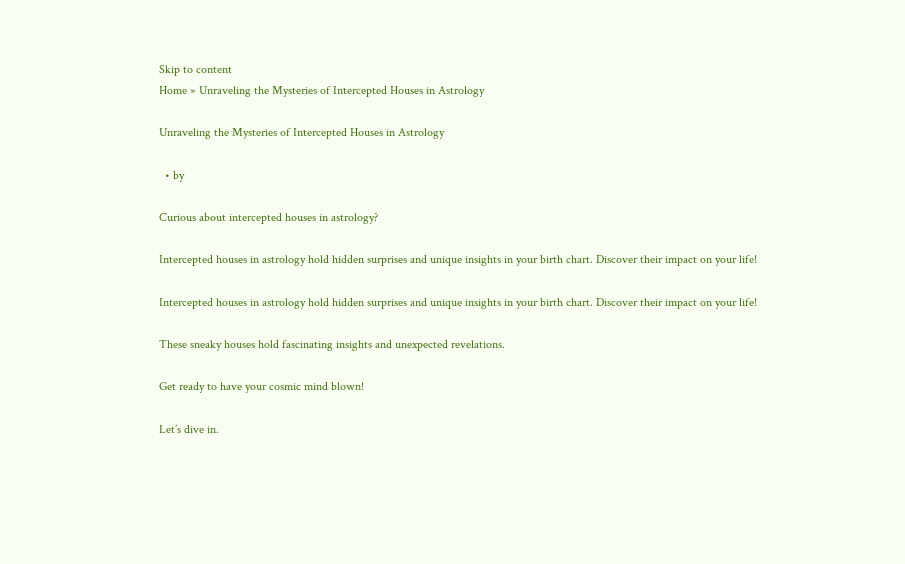Skip to content
Home » Unraveling the Mysteries of Intercepted Houses in Astrology

Unraveling the Mysteries of Intercepted Houses in Astrology

  • by

Curious about intercepted houses in astrology?

Intercepted houses in astrology hold hidden surprises and unique insights in your birth chart. Discover their impact on your life!

Intercepted houses in astrology hold hidden surprises and unique insights in your birth chart. Discover their impact on your life!

These sneaky houses hold fascinating insights and unexpected revelations.

Get ready to have your cosmic mind blown!

Let’s dive in.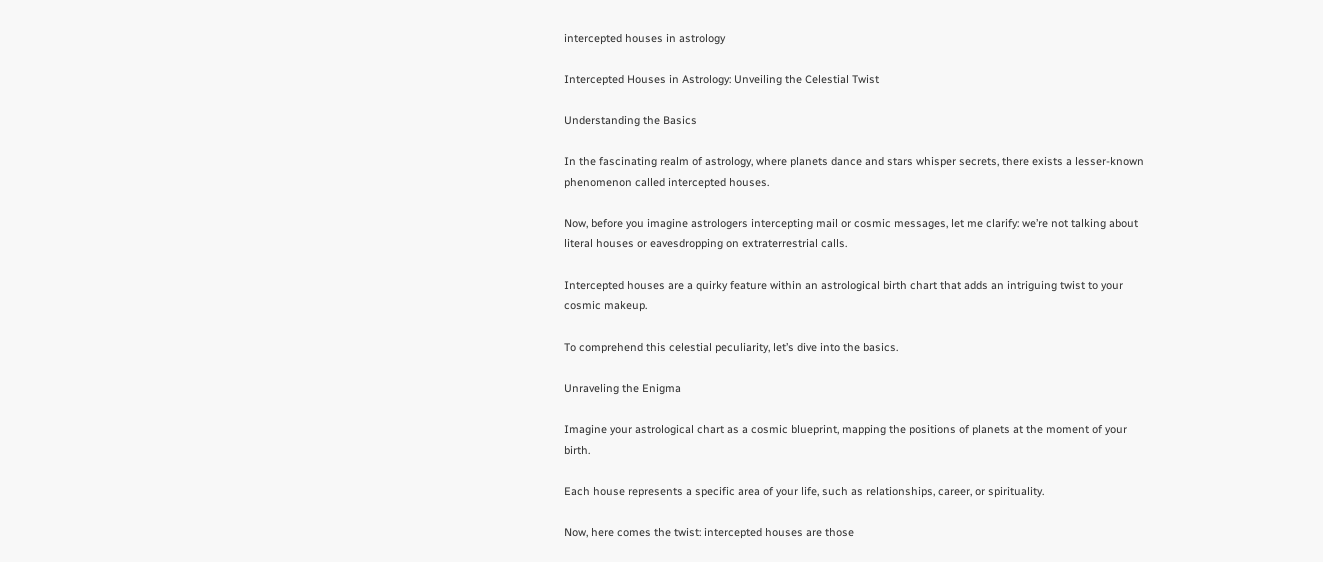intercepted houses in astrology

Intercepted Houses in Astrology: Unveiling the Celestial Twist

Understanding the Basics

In the fascinating realm of astrology, where planets dance and stars whisper secrets, there exists a lesser-known phenomenon called intercepted houses.

Now, before you imagine astrologers intercepting mail or cosmic messages, let me clarify: we’re not talking about literal houses or eavesdropping on extraterrestrial calls.

Intercepted houses are a quirky feature within an astrological birth chart that adds an intriguing twist to your cosmic makeup.

To comprehend this celestial peculiarity, let’s dive into the basics.

Unraveling the Enigma

Imagine your astrological chart as a cosmic blueprint, mapping the positions of planets at the moment of your birth.

Each house represents a specific area of your life, such as relationships, career, or spirituality.

Now, here comes the twist: intercepted houses are those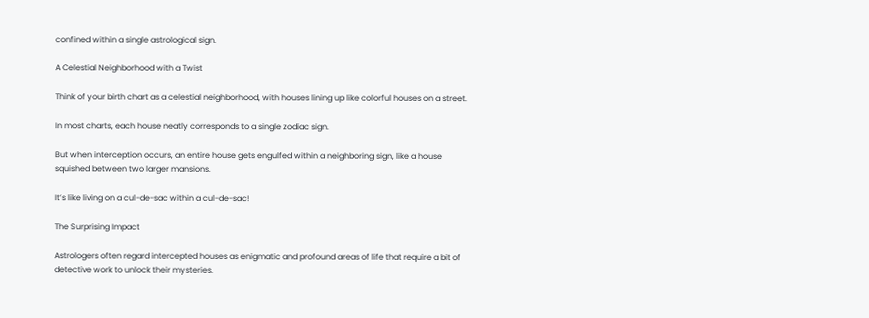confined within a single astrological sign.

A Celestial Neighborhood with a Twist

Think of your birth chart as a celestial neighborhood, with houses lining up like colorful houses on a street.

In most charts, each house neatly corresponds to a single zodiac sign.

But when interception occurs, an entire house gets engulfed within a neighboring sign, like a house squished between two larger mansions.

It’s like living on a cul-de-sac within a cul-de-sac!

The Surprising Impact

Astrologers often regard intercepted houses as enigmatic and profound areas of life that require a bit of detective work to unlock their mysteries.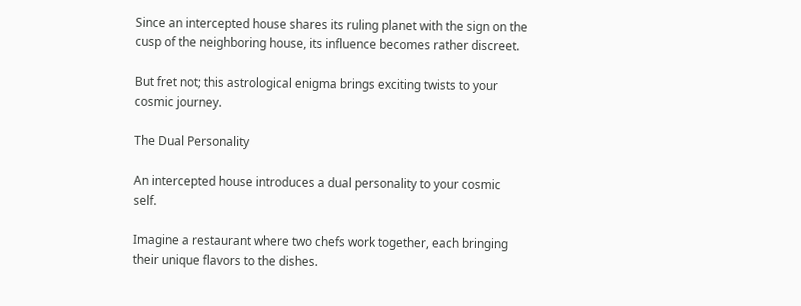Since an intercepted house shares its ruling planet with the sign on the cusp of the neighboring house, its influence becomes rather discreet.

But fret not; this astrological enigma brings exciting twists to your cosmic journey.

The Dual Personality

An intercepted house introduces a dual personality to your cosmic self.

Imagine a restaurant where two chefs work together, each bringing their unique flavors to the dishes.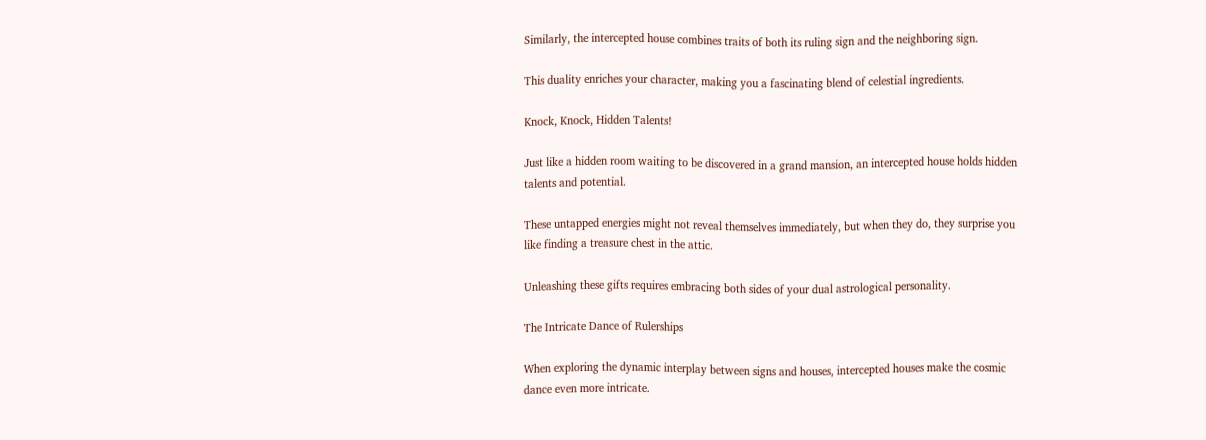Similarly, the intercepted house combines traits of both its ruling sign and the neighboring sign.

This duality enriches your character, making you a fascinating blend of celestial ingredients.

Knock, Knock, Hidden Talents!

Just like a hidden room waiting to be discovered in a grand mansion, an intercepted house holds hidden talents and potential.

These untapped energies might not reveal themselves immediately, but when they do, they surprise you like finding a treasure chest in the attic.

Unleashing these gifts requires embracing both sides of your dual astrological personality.

The Intricate Dance of Rulerships

When exploring the dynamic interplay between signs and houses, intercepted houses make the cosmic dance even more intricate.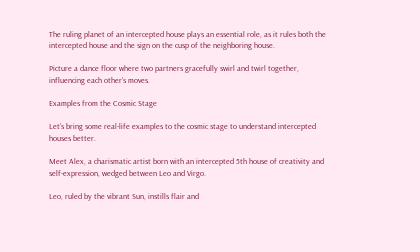The ruling planet of an intercepted house plays an essential role, as it rules both the intercepted house and the sign on the cusp of the neighboring house.

Picture a dance floor where two partners gracefully swirl and twirl together, influencing each other’s moves.

Examples from the Cosmic Stage

Let’s bring some real-life examples to the cosmic stage to understand intercepted houses better.

Meet Alex, a charismatic artist born with an intercepted 5th house of creativity and self-expression, wedged between Leo and Virgo.

Leo, ruled by the vibrant Sun, instills flair and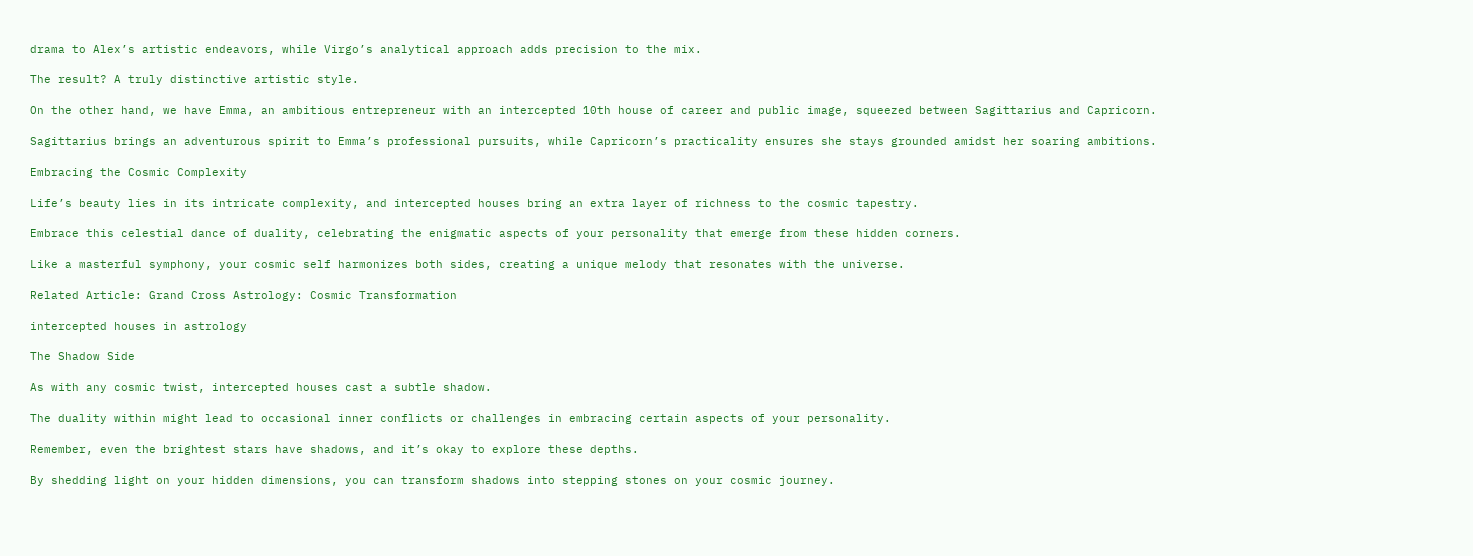drama to Alex’s artistic endeavors, while Virgo’s analytical approach adds precision to the mix.

The result? A truly distinctive artistic style.

On the other hand, we have Emma, an ambitious entrepreneur with an intercepted 10th house of career and public image, squeezed between Sagittarius and Capricorn.

Sagittarius brings an adventurous spirit to Emma’s professional pursuits, while Capricorn’s practicality ensures she stays grounded amidst her soaring ambitions.

Embracing the Cosmic Complexity

Life’s beauty lies in its intricate complexity, and intercepted houses bring an extra layer of richness to the cosmic tapestry.

Embrace this celestial dance of duality, celebrating the enigmatic aspects of your personality that emerge from these hidden corners.

Like a masterful symphony, your cosmic self harmonizes both sides, creating a unique melody that resonates with the universe.

Related Article: Grand Cross Astrology: Cosmic Transformation

intercepted houses in astrology

The Shadow Side

As with any cosmic twist, intercepted houses cast a subtle shadow.

The duality within might lead to occasional inner conflicts or challenges in embracing certain aspects of your personality.

Remember, even the brightest stars have shadows, and it’s okay to explore these depths.

By shedding light on your hidden dimensions, you can transform shadows into stepping stones on your cosmic journey.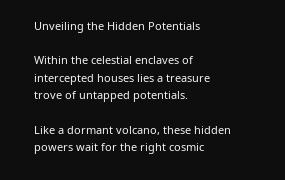Unveiling the Hidden Potentials

Within the celestial enclaves of intercepted houses lies a treasure trove of untapped potentials.

Like a dormant volcano, these hidden powers wait for the right cosmic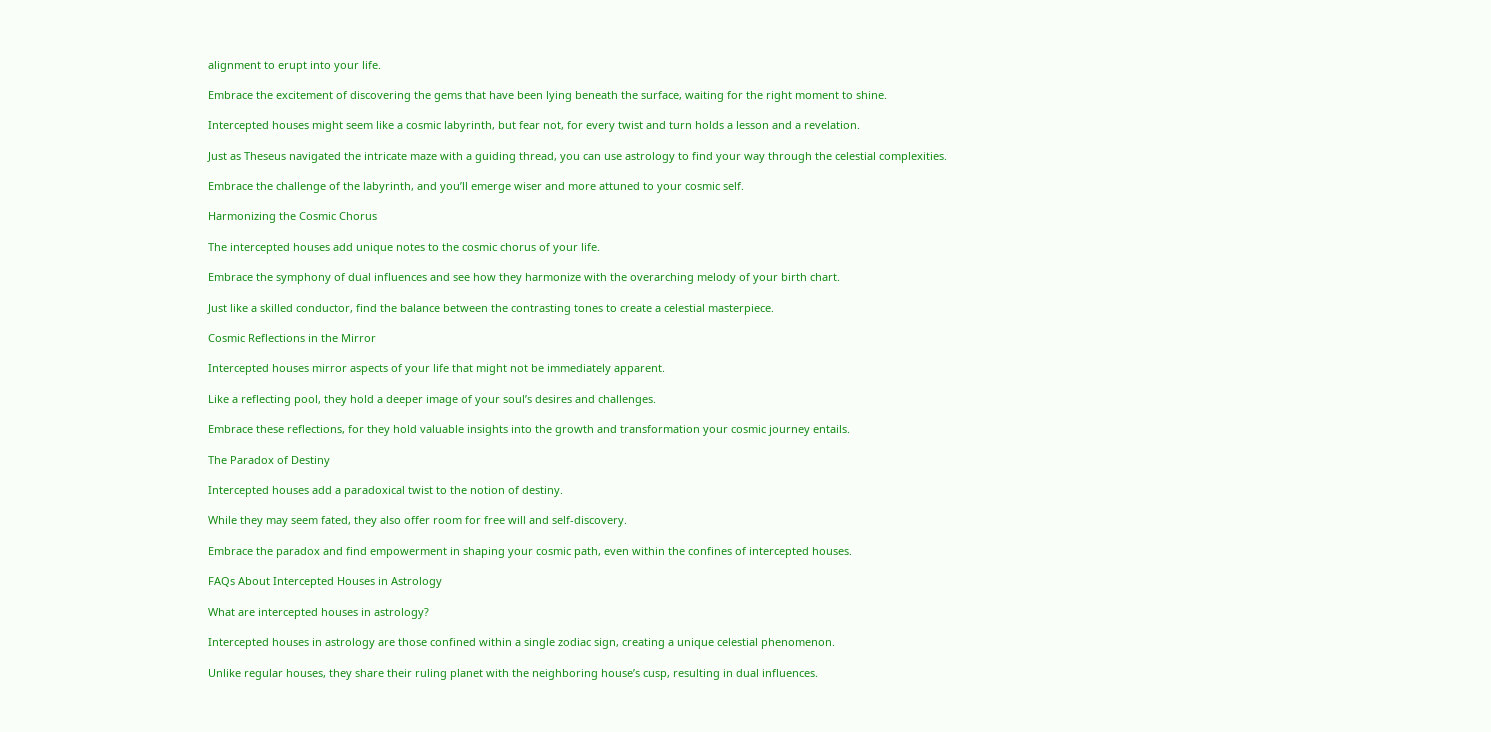alignment to erupt into your life.

Embrace the excitement of discovering the gems that have been lying beneath the surface, waiting for the right moment to shine.

Intercepted houses might seem like a cosmic labyrinth, but fear not, for every twist and turn holds a lesson and a revelation.

Just as Theseus navigated the intricate maze with a guiding thread, you can use astrology to find your way through the celestial complexities.

Embrace the challenge of the labyrinth, and you’ll emerge wiser and more attuned to your cosmic self.

Harmonizing the Cosmic Chorus

The intercepted houses add unique notes to the cosmic chorus of your life.

Embrace the symphony of dual influences and see how they harmonize with the overarching melody of your birth chart.

Just like a skilled conductor, find the balance between the contrasting tones to create a celestial masterpiece.

Cosmic Reflections in the Mirror

Intercepted houses mirror aspects of your life that might not be immediately apparent.

Like a reflecting pool, they hold a deeper image of your soul’s desires and challenges.

Embrace these reflections, for they hold valuable insights into the growth and transformation your cosmic journey entails.

The Paradox of Destiny

Intercepted houses add a paradoxical twist to the notion of destiny.

While they may seem fated, they also offer room for free will and self-discovery.

Embrace the paradox and find empowerment in shaping your cosmic path, even within the confines of intercepted houses.

FAQs About Intercepted Houses in Astrology

What are intercepted houses in astrology?

Intercepted houses in astrology are those confined within a single zodiac sign, creating a unique celestial phenomenon.

Unlike regular houses, they share their ruling planet with the neighboring house’s cusp, resulting in dual influences.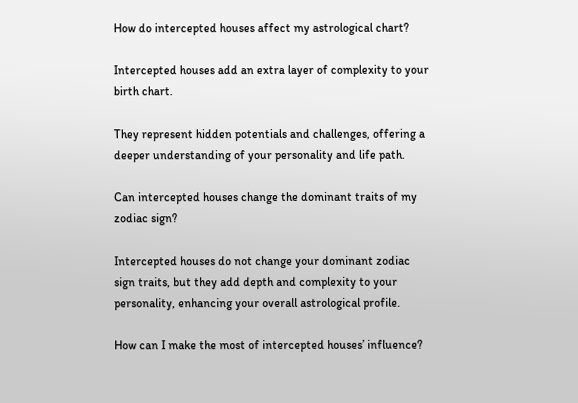How do intercepted houses affect my astrological chart?

Intercepted houses add an extra layer of complexity to your birth chart.

They represent hidden potentials and challenges, offering a deeper understanding of your personality and life path.

Can intercepted houses change the dominant traits of my zodiac sign?

Intercepted houses do not change your dominant zodiac sign traits, but they add depth and complexity to your personality, enhancing your overall astrological profile.

How can I make the most of intercepted houses’ influence?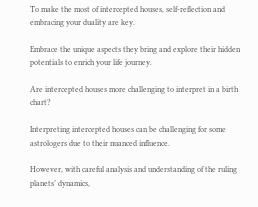To make the most of intercepted houses, self-reflection and embracing your duality are key.

Embrace the unique aspects they bring and explore their hidden potentials to enrich your life journey.

Are intercepted houses more challenging to interpret in a birth chart?

Interpreting intercepted houses can be challenging for some astrologers due to their nuanced influence.

However, with careful analysis and understanding of the ruling planets’ dynamics,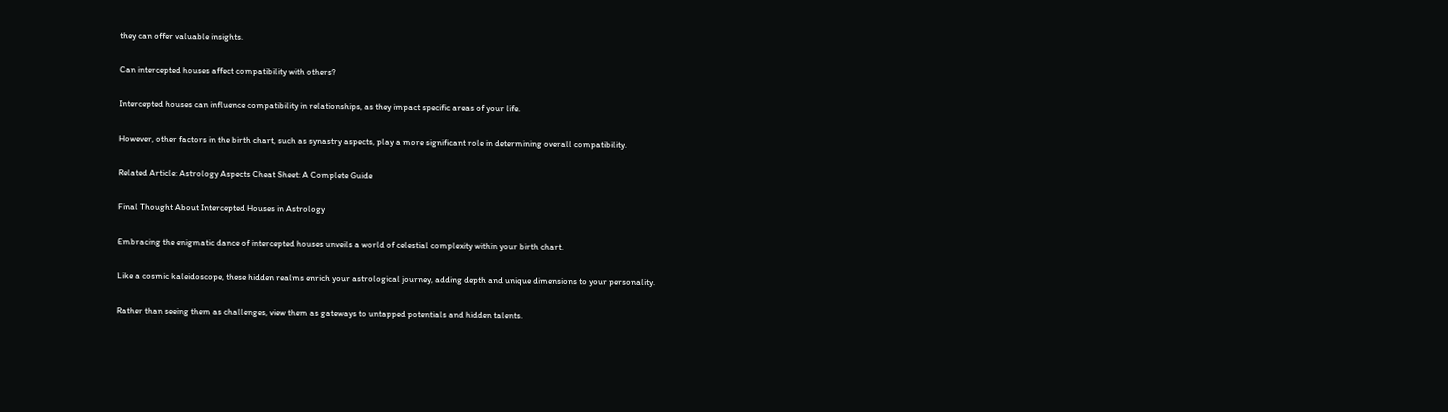they can offer valuable insights.

Can intercepted houses affect compatibility with others?

Intercepted houses can influence compatibility in relationships, as they impact specific areas of your life.

However, other factors in the birth chart, such as synastry aspects, play a more significant role in determining overall compatibility.

Related Article: Astrology Aspects Cheat Sheet: A Complete Guide

Final Thought About Intercepted Houses in Astrology

Embracing the enigmatic dance of intercepted houses unveils a world of celestial complexity within your birth chart.

Like a cosmic kaleidoscope, these hidden realms enrich your astrological journey, adding depth and unique dimensions to your personality.

Rather than seeing them as challenges, view them as gateways to untapped potentials and hidden talents.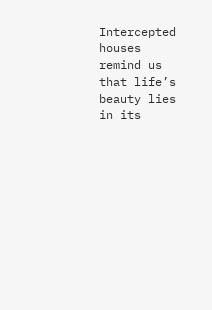Intercepted houses remind us that life’s beauty lies in its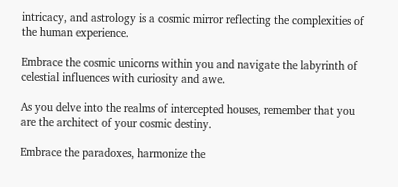intricacy, and astrology is a cosmic mirror reflecting the complexities of the human experience.

Embrace the cosmic unicorns within you and navigate the labyrinth of celestial influences with curiosity and awe.

As you delve into the realms of intercepted houses, remember that you are the architect of your cosmic destiny.

Embrace the paradoxes, harmonize the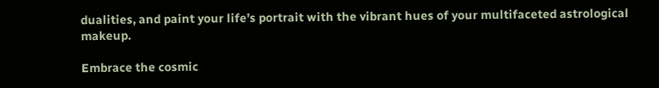dualities, and paint your life’s portrait with the vibrant hues of your multifaceted astrological makeup.

Embrace the cosmic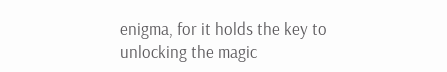enigma, for it holds the key to unlocking the magic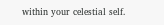within your celestial self.